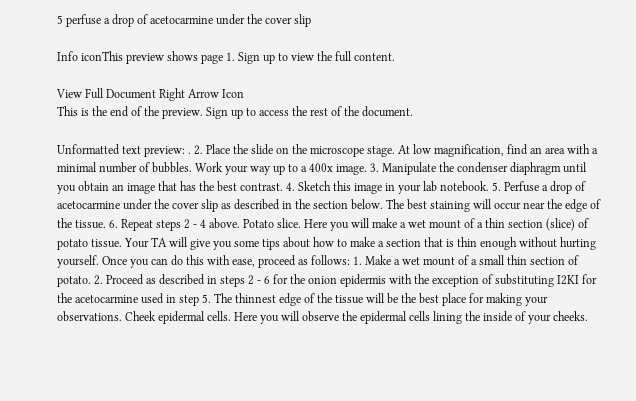5 perfuse a drop of acetocarmine under the cover slip

Info iconThis preview shows page 1. Sign up to view the full content.

View Full Document Right Arrow Icon
This is the end of the preview. Sign up to access the rest of the document.

Unformatted text preview: . 2. Place the slide on the microscope stage. At low magnification, find an area with a minimal number of bubbles. Work your way up to a 400x image. 3. Manipulate the condenser diaphragm until you obtain an image that has the best contrast. 4. Sketch this image in your lab notebook. 5. Perfuse a drop of acetocarmine under the cover slip as described in the section below. The best staining will occur near the edge of the tissue. 6. Repeat steps 2 - 4 above. Potato slice. Here you will make a wet mount of a thin section (slice) of potato tissue. Your TA will give you some tips about how to make a section that is thin enough without hurting yourself. Once you can do this with ease, proceed as follows: 1. Make a wet mount of a small thin section of potato. 2. Proceed as described in steps 2 - 6 for the onion epidermis with the exception of substituting I2KI for the acetocarmine used in step 5. The thinnest edge of the tissue will be the best place for making your observations. Cheek epidermal cells. Here you will observe the epidermal cells lining the inside of your cheeks.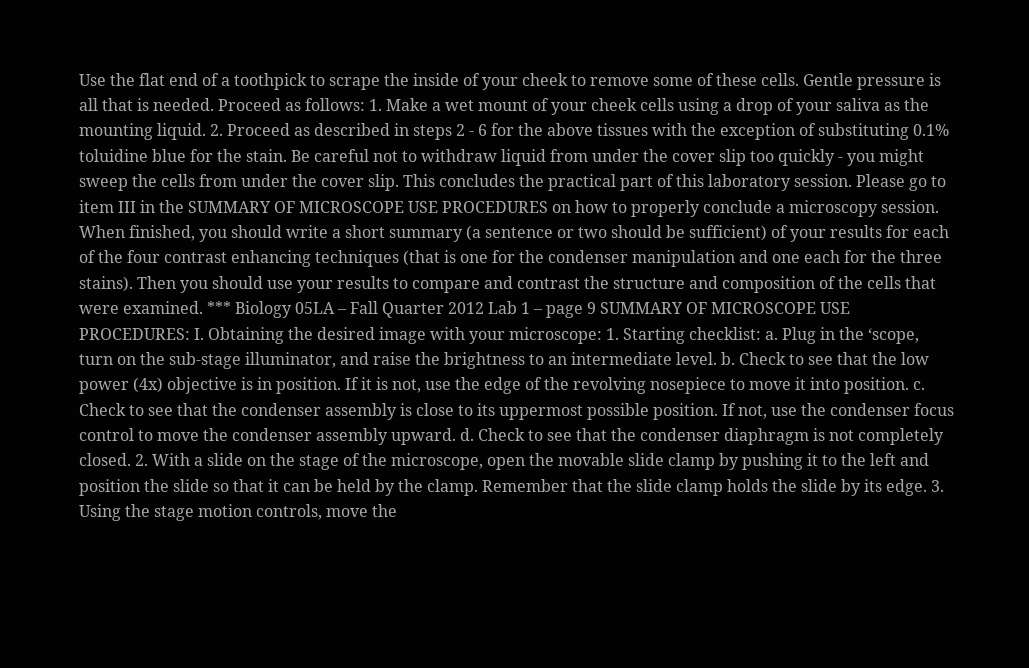Use the flat end of a toothpick to scrape the inside of your cheek to remove some of these cells. Gentle pressure is all that is needed. Proceed as follows: 1. Make a wet mount of your cheek cells using a drop of your saliva as the mounting liquid. 2. Proceed as described in steps 2 - 6 for the above tissues with the exception of substituting 0.1% toluidine blue for the stain. Be careful not to withdraw liquid from under the cover slip too quickly - you might sweep the cells from under the cover slip. This concludes the practical part of this laboratory session. Please go to item III in the SUMMARY OF MICROSCOPE USE PROCEDURES on how to properly conclude a microscopy session. When finished, you should write a short summary (a sentence or two should be sufficient) of your results for each of the four contrast enhancing techniques (that is one for the condenser manipulation and one each for the three stains). Then you should use your results to compare and contrast the structure and composition of the cells that were examined. *** Biology 05LA – Fall Quarter 2012 Lab 1 – page 9 SUMMARY OF MICROSCOPE USE PROCEDURES: I. Obtaining the desired image with your microscope: 1. Starting checklist: a. Plug in the ‘scope, turn on the sub-stage illuminator, and raise the brightness to an intermediate level. b. Check to see that the low power (4x) objective is in position. If it is not, use the edge of the revolving nosepiece to move it into position. c. Check to see that the condenser assembly is close to its uppermost possible position. If not, use the condenser focus control to move the condenser assembly upward. d. Check to see that the condenser diaphragm is not completely closed. 2. With a slide on the stage of the microscope, open the movable slide clamp by pushing it to the left and position the slide so that it can be held by the clamp. Remember that the slide clamp holds the slide by its edge. 3. Using the stage motion controls, move the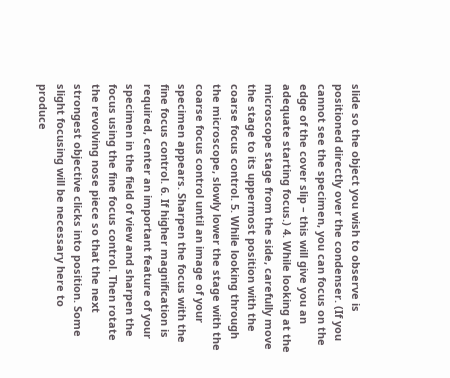slide so the object you wish to observe is positioned directly over the condenser. (If you cannot see the specimen, you can focus on the edge of the cover slip – this will give you an adequate starting focus.) 4. While looking at the microscope stage from the side, carefully move the stage to its uppermost position with the coarse focus control. 5. While looking through the microscope, slowly lower the stage with the coarse focus control until an image of your specimen appears. Sharpen the focus with the fine focus control. 6. If higher magnification is required, center an important feature of your specimen in the field of view and sharpen the focus using the fine focus control. Then rotate the revolving nose piece so that the next strongest objective clicks into position. Some slight focusing will be necessary here to produce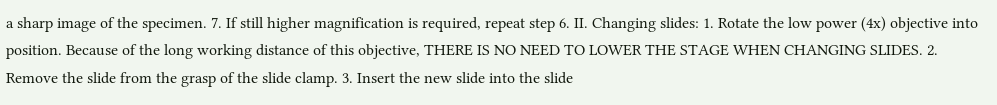a sharp image of the specimen. 7. If still higher magnification is required, repeat step 6. II. Changing slides: 1. Rotate the low power (4x) objective into position. Because of the long working distance of this objective, THERE IS NO NEED TO LOWER THE STAGE WHEN CHANGING SLIDES. 2. Remove the slide from the grasp of the slide clamp. 3. Insert the new slide into the slide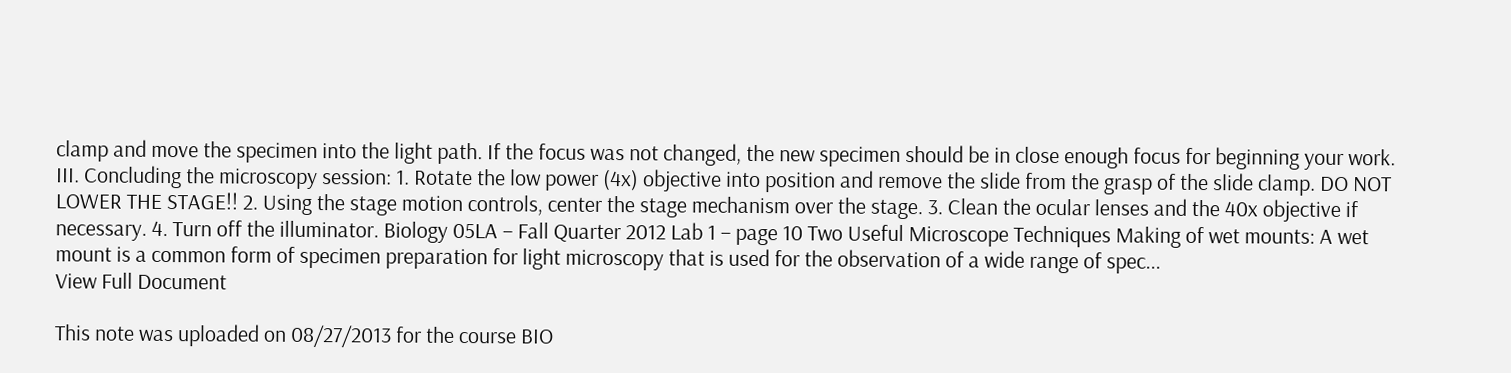clamp and move the specimen into the light path. If the focus was not changed, the new specimen should be in close enough focus for beginning your work. III. Concluding the microscopy session: 1. Rotate the low power (4x) objective into position and remove the slide from the grasp of the slide clamp. DO NOT LOWER THE STAGE!! 2. Using the stage motion controls, center the stage mechanism over the stage. 3. Clean the ocular lenses and the 40x objective if necessary. 4. Turn off the illuminator. Biology 05LA – Fall Quarter 2012 Lab 1 – page 10 Two Useful Microscope Techniques Making of wet mounts: A wet mount is a common form of specimen preparation for light microscopy that is used for the observation of a wide range of spec...
View Full Document

This note was uploaded on 08/27/2013 for the course BIO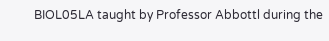BIOL05LA taught by Professor Abbottl during the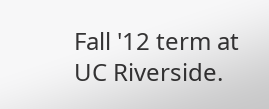Fall '12 term at UC Riverside.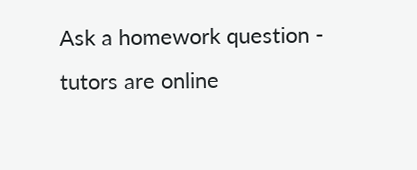Ask a homework question - tutors are online